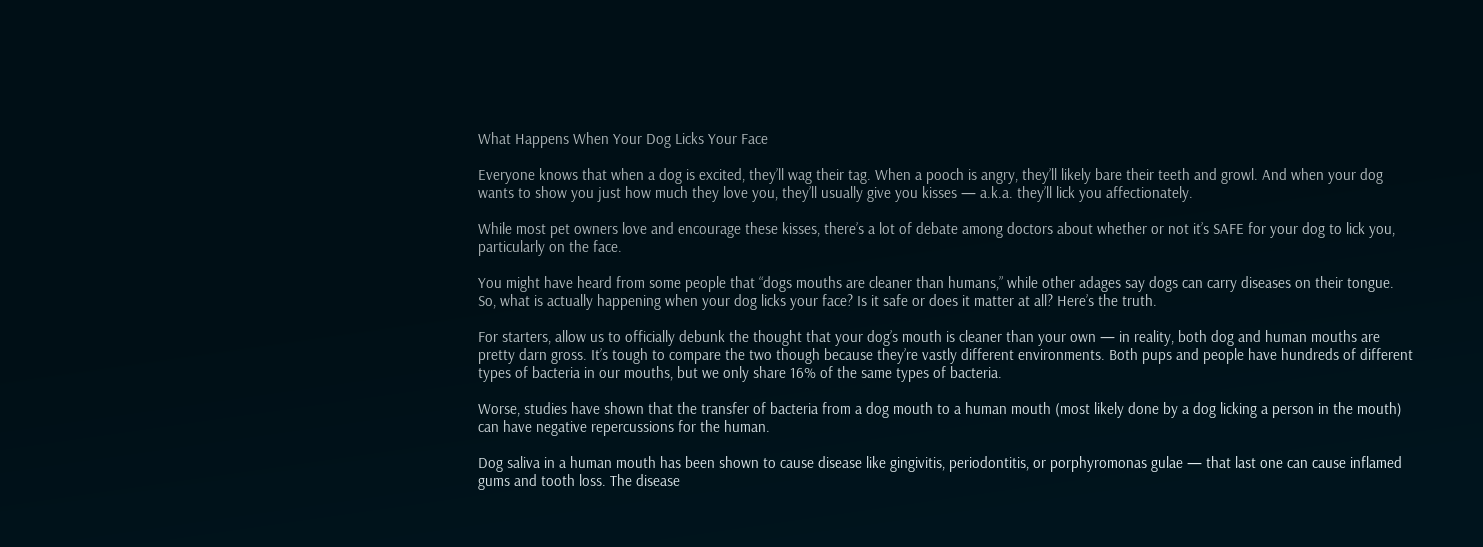What Happens When Your Dog Licks Your Face

Everyone knows that when a dog is excited, they’ll wag their tag. When a pooch is angry, they’ll likely bare their teeth and growl. And when your dog wants to show you just how much they love you, they’ll usually give you kisses — a.k.a. they’ll lick you affectionately.

While most pet owners love and encourage these kisses, there’s a lot of debate among doctors about whether or not it’s SAFE for your dog to lick you, particularly on the face.

You might have heard from some people that “dogs mouths are cleaner than humans,” while other adages say dogs can carry diseases on their tongue. So, what is actually happening when your dog licks your face? Is it safe or does it matter at all? Here’s the truth.

For starters, allow us to officially debunk the thought that your dog’s mouth is cleaner than your own — in reality, both dog and human mouths are pretty darn gross. It’s tough to compare the two though because they’re vastly different environments. Both pups and people have hundreds of different types of bacteria in our mouths, but we only share 16% of the same types of bacteria.

Worse, studies have shown that the transfer of bacteria from a dog mouth to a human mouth (most likely done by a dog licking a person in the mouth) can have negative repercussions for the human.

Dog saliva in a human mouth has been shown to cause disease like gingivitis, periodontitis, or porphyromonas gulae — that last one can cause inflamed gums and tooth loss. The disease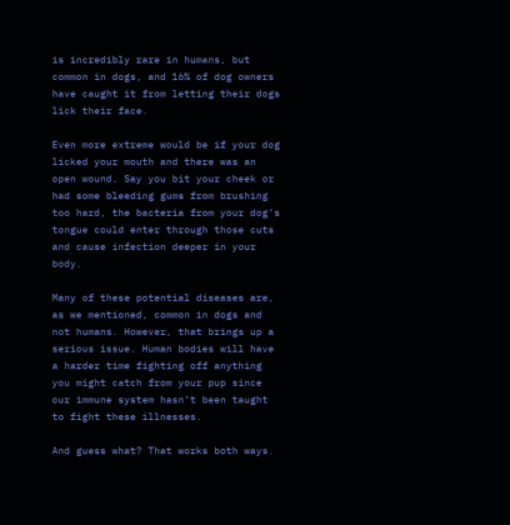is incredibly rare in humans, but common in dogs, and 16% of dog owners have caught it from letting their dogs lick their face.

Even more extreme would be if your dog licked your mouth and there was an open wound. Say you bit your cheek or had some bleeding gums from brushing too hard, the bacteria from your dog’s tongue could enter through those cuts and cause infection deeper in your body.

Many of these potential diseases are, as we mentioned, common in dogs and not humans. However, that brings up a serious issue. Human bodies will have a harder time fighting off anything you might catch from your pup since our immune system hasn’t been taught to fight these illnesses.

And guess what? That works both ways.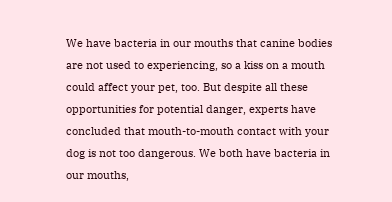We have bacteria in our mouths that canine bodies are not used to experiencing, so a kiss on a mouth could affect your pet, too. But despite all these opportunities for potential danger, experts have concluded that mouth-to-mouth contact with your dog is not too dangerous. We both have bacteria in our mouths,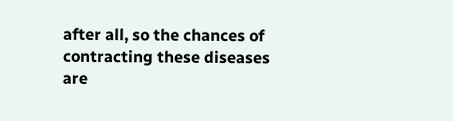after all, so the chances of contracting these diseases are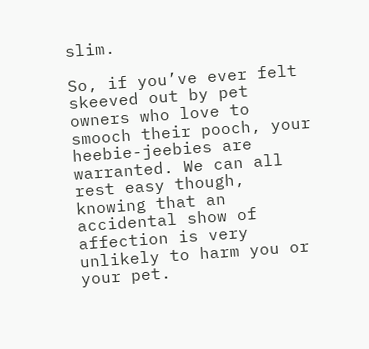slim.

So, if you’ve ever felt skeeved out by pet owners who love to smooch their pooch, your heebie-jeebies are warranted. We can all rest easy though, knowing that an accidental show of affection is very unlikely to harm you or your pet.